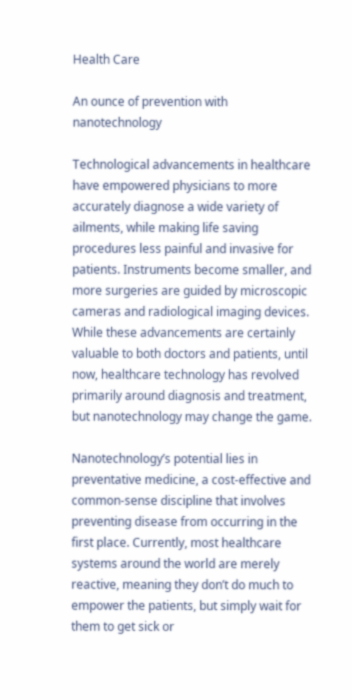Health Care

An ounce of prevention with nanotechnology

Technological advancements in healthcare have empowered physicians to more accurately diagnose a wide variety of ailments, while making life saving procedures less painful and invasive for patients. Instruments become smaller, and more surgeries are guided by microscopic cameras and radiological imaging devices. While these advancements are certainly valuable to both doctors and patients, until now, healthcare technology has revolved primarily around diagnosis and treatment, but nanotechnology may change the game.

Nanotechnology’s potential lies in preventative medicine, a cost-effective and common-sense discipline that involves preventing disease from occurring in the first place. Currently, most healthcare systems around the world are merely reactive, meaning they don’t do much to empower the patients, but simply wait for them to get sick or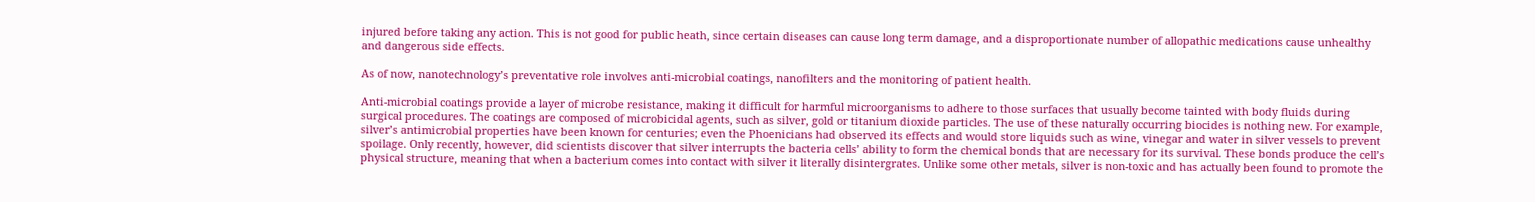injured before taking any action. This is not good for public heath, since certain diseases can cause long term damage, and a disproportionate number of allopathic medications cause unhealthy and dangerous side effects.

As of now, nanotechnology’s preventative role involves anti-microbial coatings, nanofilters and the monitoring of patient health.

Anti-microbial coatings provide a layer of microbe resistance, making it difficult for harmful microorganisms to adhere to those surfaces that usually become tainted with body fluids during surgical procedures. The coatings are composed of microbicidal agents, such as silver, gold or titanium dioxide particles. The use of these naturally occurring biocides is nothing new. For example, silver’s antimicrobial properties have been known for centuries; even the Phoenicians had observed its effects and would store liquids such as wine, vinegar and water in silver vessels to prevent spoilage. Only recently, however, did scientists discover that silver interrupts the bacteria cells’ ability to form the chemical bonds that are necessary for its survival. These bonds produce the cell’s physical structure, meaning that when a bacterium comes into contact with silver it literally disintergrates. Unlike some other metals, silver is non-toxic and has actually been found to promote the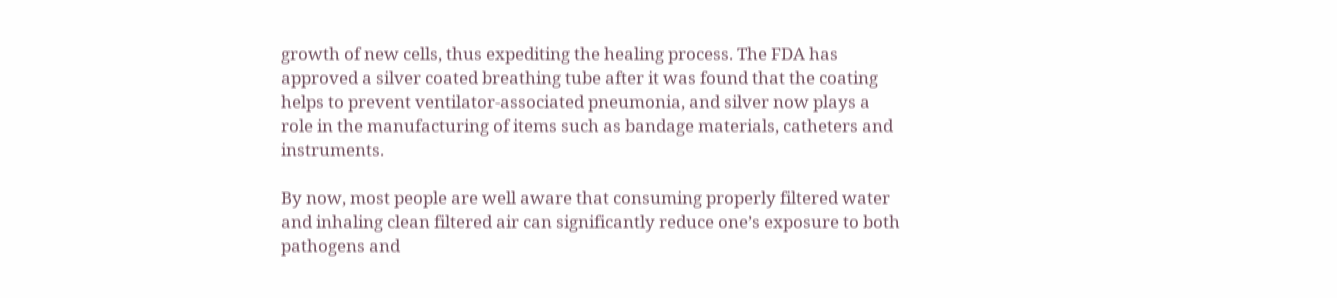growth of new cells, thus expediting the healing process. The FDA has approved a silver coated breathing tube after it was found that the coating helps to prevent ventilator-associated pneumonia, and silver now plays a role in the manufacturing of items such as bandage materials, catheters and instruments.

By now, most people are well aware that consuming properly filtered water and inhaling clean filtered air can significantly reduce one’s exposure to both pathogens and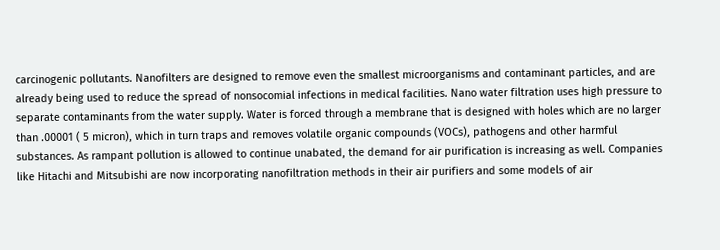carcinogenic pollutants. Nanofilters are designed to remove even the smallest microorganisms and contaminant particles, and are already being used to reduce the spread of nonsocomial infections in medical facilities. Nano water filtration uses high pressure to separate contaminants from the water supply. Water is forced through a membrane that is designed with holes which are no larger than .00001 ( 5 micron), which in turn traps and removes volatile organic compounds (VOCs), pathogens and other harmful substances. As rampant pollution is allowed to continue unabated, the demand for air purification is increasing as well. Companies like Hitachi and Mitsubishi are now incorporating nanofiltration methods in their air purifiers and some models of air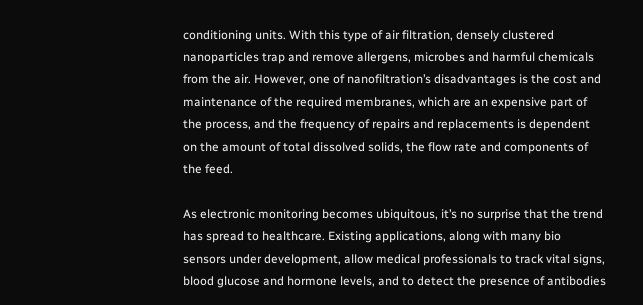conditioning units. With this type of air filtration, densely clustered nanoparticles trap and remove allergens, microbes and harmful chemicals from the air. However, one of nanofiltration’s disadvantages is the cost and maintenance of the required membranes, which are an expensive part of the process, and the frequency of repairs and replacements is dependent on the amount of total dissolved solids, the flow rate and components of the feed.

As electronic monitoring becomes ubiquitous, it’s no surprise that the trend has spread to healthcare. Existing applications, along with many bio sensors under development, allow medical professionals to track vital signs, blood glucose and hormone levels, and to detect the presence of antibodies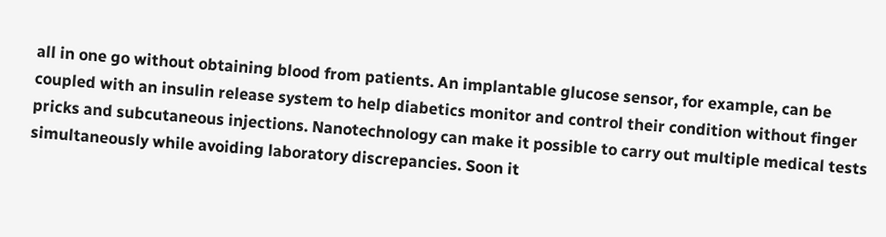all in one go without obtaining blood from patients. An implantable glucose sensor, for example, can be coupled with an insulin release system to help diabetics monitor and control their condition without finger pricks and subcutaneous injections. Nanotechnology can make it possible to carry out multiple medical tests simultaneously while avoiding laboratory discrepancies. Soon it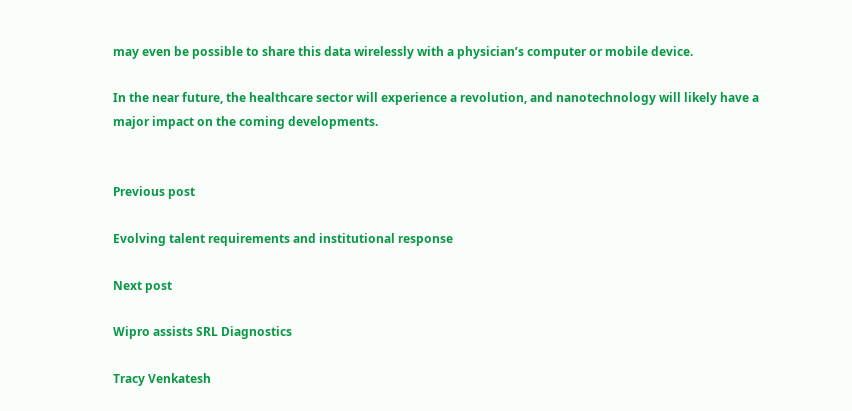may even be possible to share this data wirelessly with a physician’s computer or mobile device.

In the near future, the healthcare sector will experience a revolution, and nanotechnology will likely have a major impact on the coming developments.


Previous post

Evolving talent requirements and institutional response

Next post

Wipro assists SRL Diagnostics

Tracy Venkatesh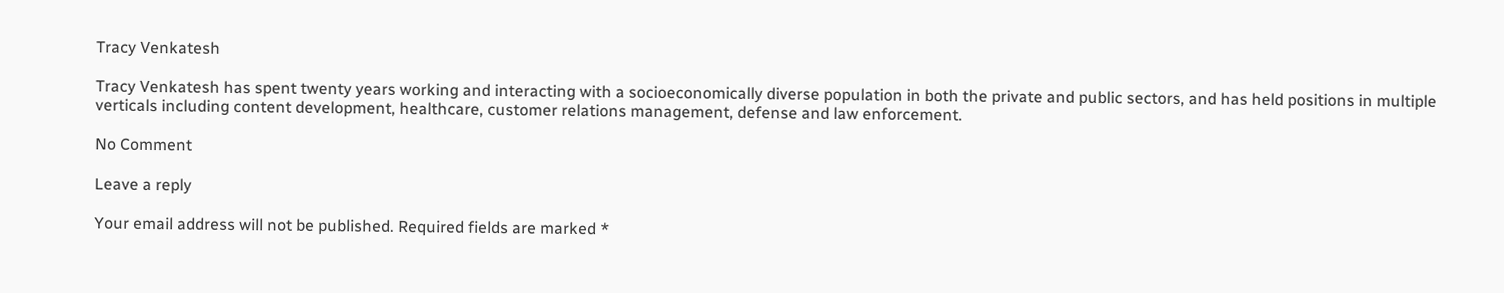Tracy Venkatesh

Tracy Venkatesh has spent twenty years working and interacting with a socioeconomically diverse population in both the private and public sectors, and has held positions in multiple verticals including content development, healthcare, customer relations management, defense and law enforcement.

No Comment

Leave a reply

Your email address will not be published. Required fields are marked *